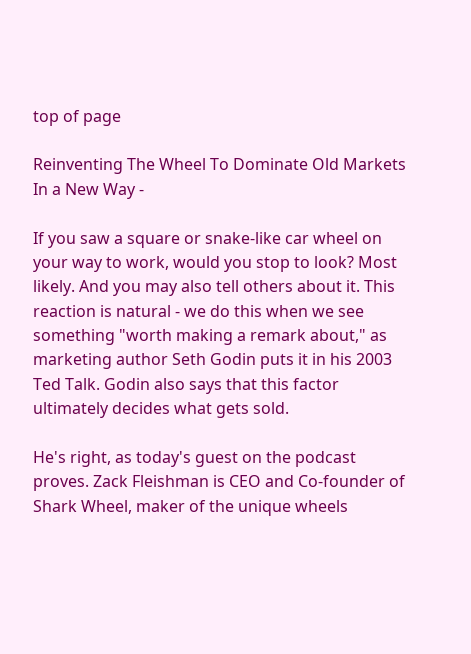top of page

Reinventing The Wheel To Dominate Old Markets In a New Way -

If you saw a square or snake-like car wheel on your way to work, would you stop to look? Most likely. And you may also tell others about it. This reaction is natural - we do this when we see something "worth making a remark about," as marketing author Seth Godin puts it in his 2003 Ted Talk. Godin also says that this factor ultimately decides what gets sold.

He's right, as today's guest on the podcast proves. Zack Fleishman is CEO and Co-founder of Shark Wheel, maker of the unique wheels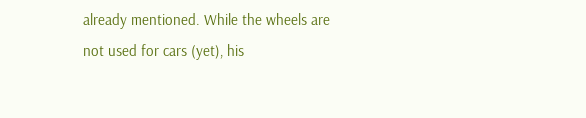already mentioned. While the wheels are not used for cars (yet), his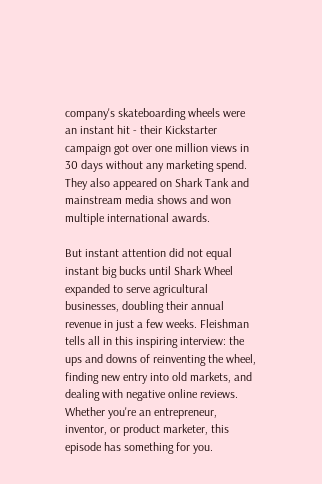company's skateboarding wheels were an instant hit - their Kickstarter campaign got over one million views in 30 days without any marketing spend. They also appeared on Shark Tank and mainstream media shows and won multiple international awards.

But instant attention did not equal instant big bucks until Shark Wheel expanded to serve agricultural businesses, doubling their annual revenue in just a few weeks. Fleishman tells all in this inspiring interview: the ups and downs of reinventing the wheel, finding new entry into old markets, and dealing with negative online reviews. Whether you're an entrepreneur, inventor, or product marketer, this episode has something for you.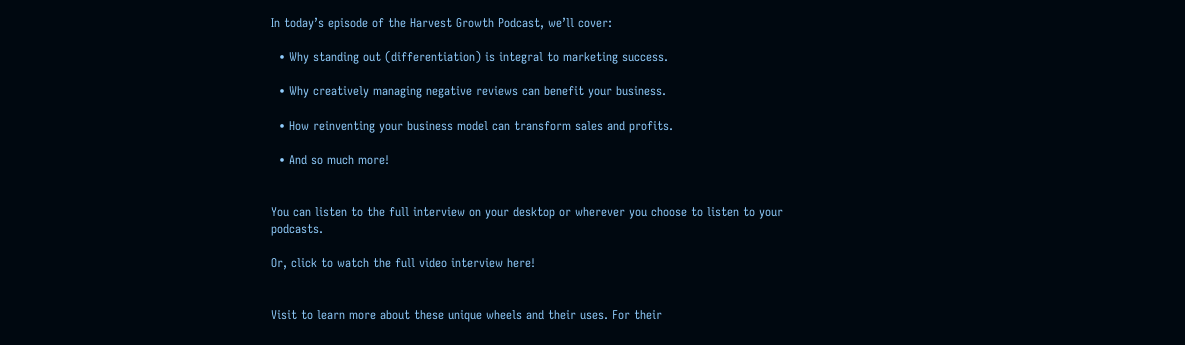In today’s episode of the Harvest Growth Podcast, we’ll cover:

  • Why standing out (differentiation) is integral to marketing success.

  • Why creatively managing negative reviews can benefit your business.

  • How reinventing your business model can transform sales and profits.

  • And so much more!


You can listen to the full interview on your desktop or wherever you choose to listen to your podcasts.

Or, click to watch the full video interview here!


Visit to learn more about these unique wheels and their uses. For their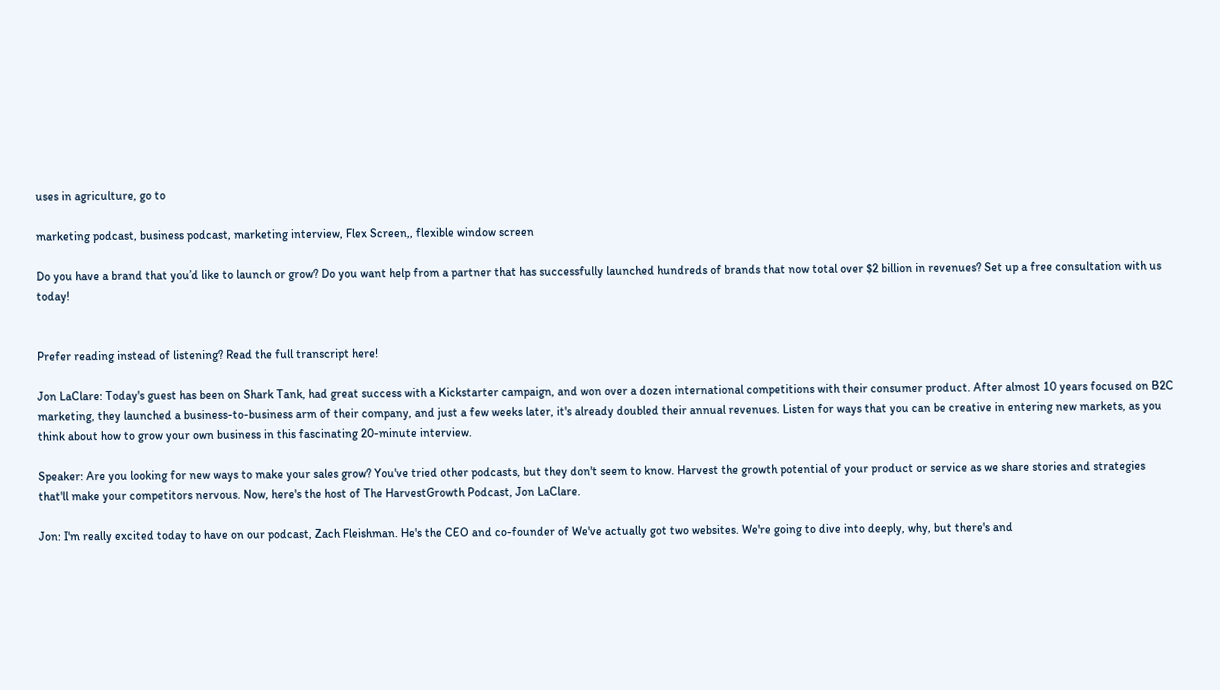uses in agriculture, go to

marketing podcast, business podcast, marketing interview, Flex Screen,, flexible window screen

Do you have a brand that you’d like to launch or grow? Do you want help from a partner that has successfully launched hundreds of brands that now total over $2 billion in revenues? Set up a free consultation with us today!


Prefer reading instead of listening? Read the full transcript here!

Jon LaClare: Today's guest has been on Shark Tank, had great success with a Kickstarter campaign, and won over a dozen international competitions with their consumer product. After almost 10 years focused on B2C marketing, they launched a business-to-business arm of their company, and just a few weeks later, it's already doubled their annual revenues. Listen for ways that you can be creative in entering new markets, as you think about how to grow your own business in this fascinating 20-minute interview.

Speaker: Are you looking for new ways to make your sales grow? You've tried other podcasts, but they don't seem to know. Harvest the growth potential of your product or service as we share stories and strategies that'll make your competitors nervous. Now, here's the host of The HarvestGrowth Podcast, Jon LaClare.

Jon: I'm really excited today to have on our podcast, Zach Fleishman. He's the CEO and co-founder of We've actually got two websites. We're going to dive into deeply, why, but there's and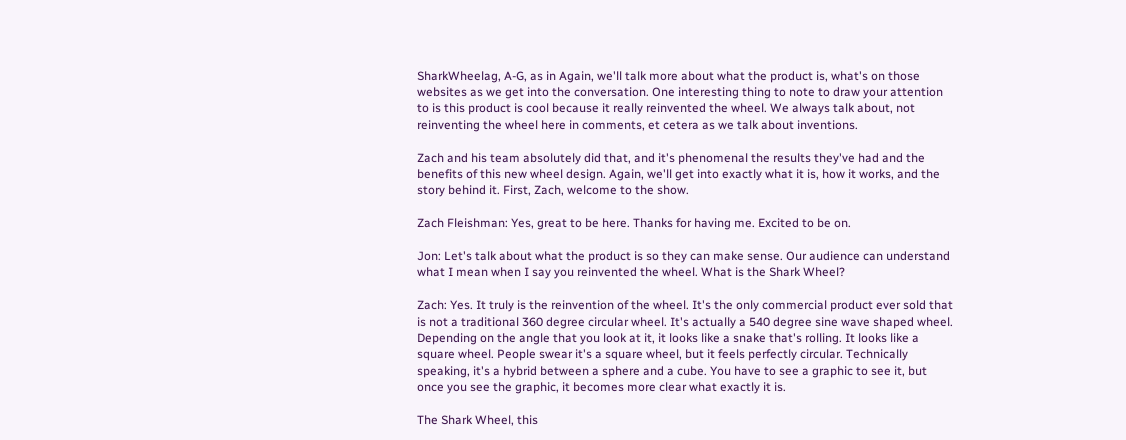SharkWheelag, A-G, as in Again, we'll talk more about what the product is, what's on those websites as we get into the conversation. One interesting thing to note to draw your attention to is this product is cool because it really reinvented the wheel. We always talk about, not reinventing the wheel here in comments, et cetera as we talk about inventions.

Zach and his team absolutely did that, and it's phenomenal the results they've had and the benefits of this new wheel design. Again, we'll get into exactly what it is, how it works, and the story behind it. First, Zach, welcome to the show.

Zach Fleishman: Yes, great to be here. Thanks for having me. Excited to be on.

Jon: Let's talk about what the product is so they can make sense. Our audience can understand what I mean when I say you reinvented the wheel. What is the Shark Wheel?

Zach: Yes. It truly is the reinvention of the wheel. It's the only commercial product ever sold that is not a traditional 360 degree circular wheel. It's actually a 540 degree sine wave shaped wheel. Depending on the angle that you look at it, it looks like a snake that's rolling. It looks like a square wheel. People swear it's a square wheel, but it feels perfectly circular. Technically speaking, it's a hybrid between a sphere and a cube. You have to see a graphic to see it, but once you see the graphic, it becomes more clear what exactly it is.

The Shark Wheel, this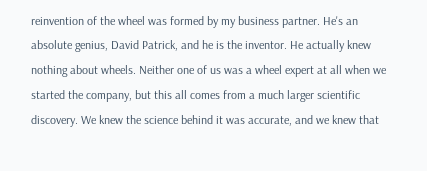reinvention of the wheel was formed by my business partner. He's an absolute genius, David Patrick, and he is the inventor. He actually knew nothing about wheels. Neither one of us was a wheel expert at all when we started the company, but this all comes from a much larger scientific discovery. We knew the science behind it was accurate, and we knew that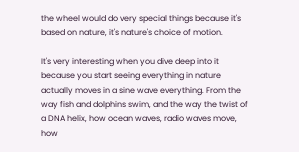the wheel would do very special things because it's based on nature, it's nature's choice of motion.

It's very interesting when you dive deep into it because you start seeing everything in nature actually moves in a sine wave everything. From the way fish and dolphins swim, and the way the twist of a DNA helix, how ocean waves, radio waves move, how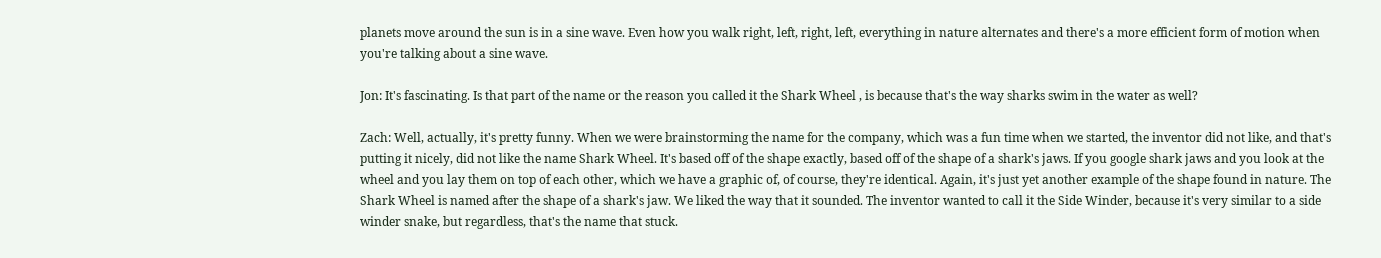planets move around the sun is in a sine wave. Even how you walk right, left, right, left, everything in nature alternates and there's a more efficient form of motion when you're talking about a sine wave.

Jon: It's fascinating. Is that part of the name or the reason you called it the Shark Wheel , is because that's the way sharks swim in the water as well?

Zach: Well, actually, it's pretty funny. When we were brainstorming the name for the company, which was a fun time when we started, the inventor did not like, and that's putting it nicely, did not like the name Shark Wheel. It's based off of the shape exactly, based off of the shape of a shark's jaws. If you google shark jaws and you look at the wheel and you lay them on top of each other, which we have a graphic of, of course, they're identical. Again, it's just yet another example of the shape found in nature. The Shark Wheel is named after the shape of a shark's jaw. We liked the way that it sounded. The inventor wanted to call it the Side Winder, because it's very similar to a side winder snake, but regardless, that's the name that stuck.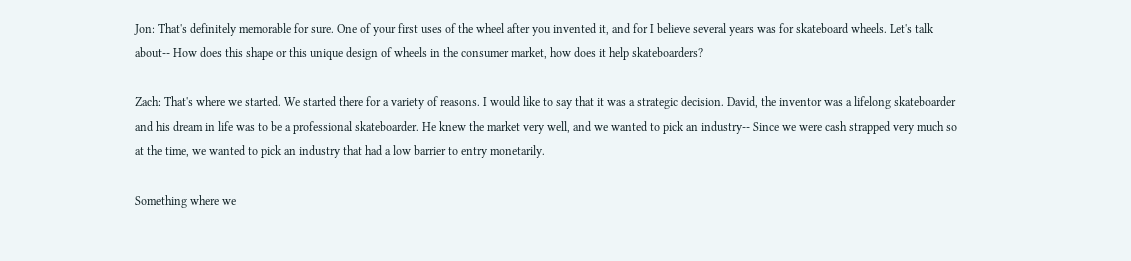Jon: That's definitely memorable for sure. One of your first uses of the wheel after you invented it, and for I believe several years was for skateboard wheels. Let's talk about-- How does this shape or this unique design of wheels in the consumer market, how does it help skateboarders?

Zach: That's where we started. We started there for a variety of reasons. I would like to say that it was a strategic decision. David, the inventor was a lifelong skateboarder and his dream in life was to be a professional skateboarder. He knew the market very well, and we wanted to pick an industry-- Since we were cash strapped very much so at the time, we wanted to pick an industry that had a low barrier to entry monetarily.

Something where we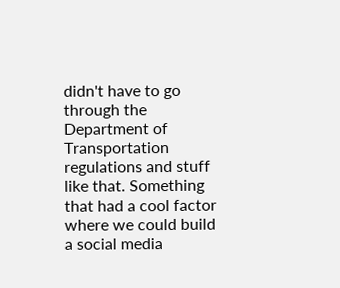didn't have to go through the Department of Transportation regulations and stuff like that. Something that had a cool factor where we could build a social media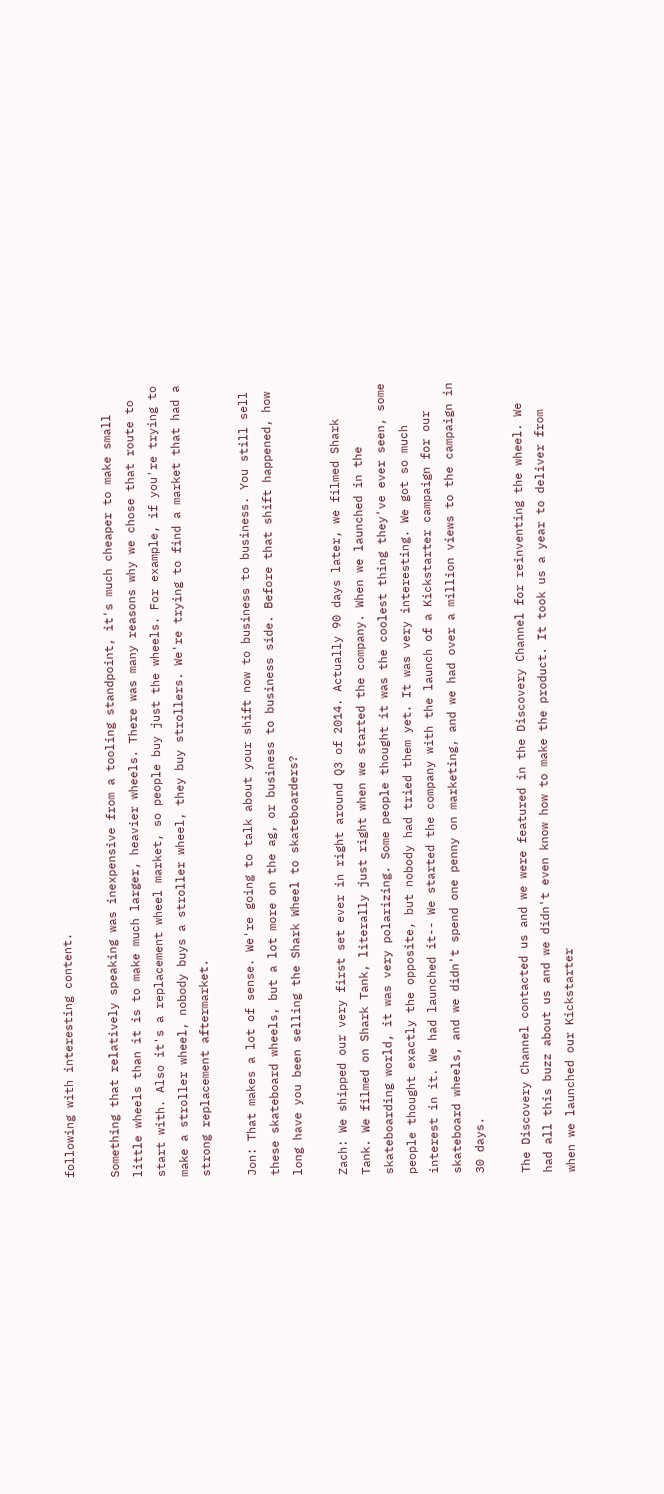following with interesting content.

Something that relatively speaking was inexpensive from a tooling standpoint, it's much cheaper to make small little wheels than it is to make much larger, heavier wheels. There was many reasons why we chose that route to start with. Also it's a replacement wheel market, so people buy just the wheels. For example, if you're trying to make a stroller wheel, nobody buys a stroller wheel, they buy strollers. We're trying to find a market that had a strong replacement aftermarket.

Jon: That makes a lot of sense. We're going to talk about your shift now to business to business. You still sell these skateboard wheels, but a lot more on the ag, or business to business side. Before that shift happened, how long have you been selling the Shark Wheel to skateboarders?

Zach: We shipped our very first set ever in right around Q3 of 2014. Actually 90 days later, we filmed Shark Tank. We filmed on Shark Tank, literally just right when we started the company. When we launched in the skateboarding world, it was very polarizing. Some people thought it was the coolest thing they've ever seen, some people thought exactly the opposite, but nobody had tried them yet. It was very interesting. We got so much interest in it. We had launched it-- We started the company with the launch of a Kickstarter campaign for our skateboard wheels, and we didn't spend one penny on marketing, and we had over a million views to the campaign in 30 days.

The Discovery Channel contacted us and we were featured in the Discovery Channel for reinventing the wheel. We had all this buzz about us and we didn't even know how to make the product. It took us a year to deliver from when we launched our Kickstarter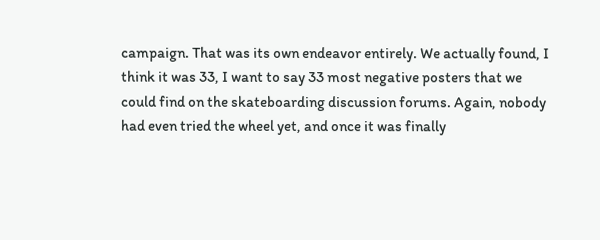campaign. That was its own endeavor entirely. We actually found, I think it was 33, I want to say 33 most negative posters that we could find on the skateboarding discussion forums. Again, nobody had even tried the wheel yet, and once it was finally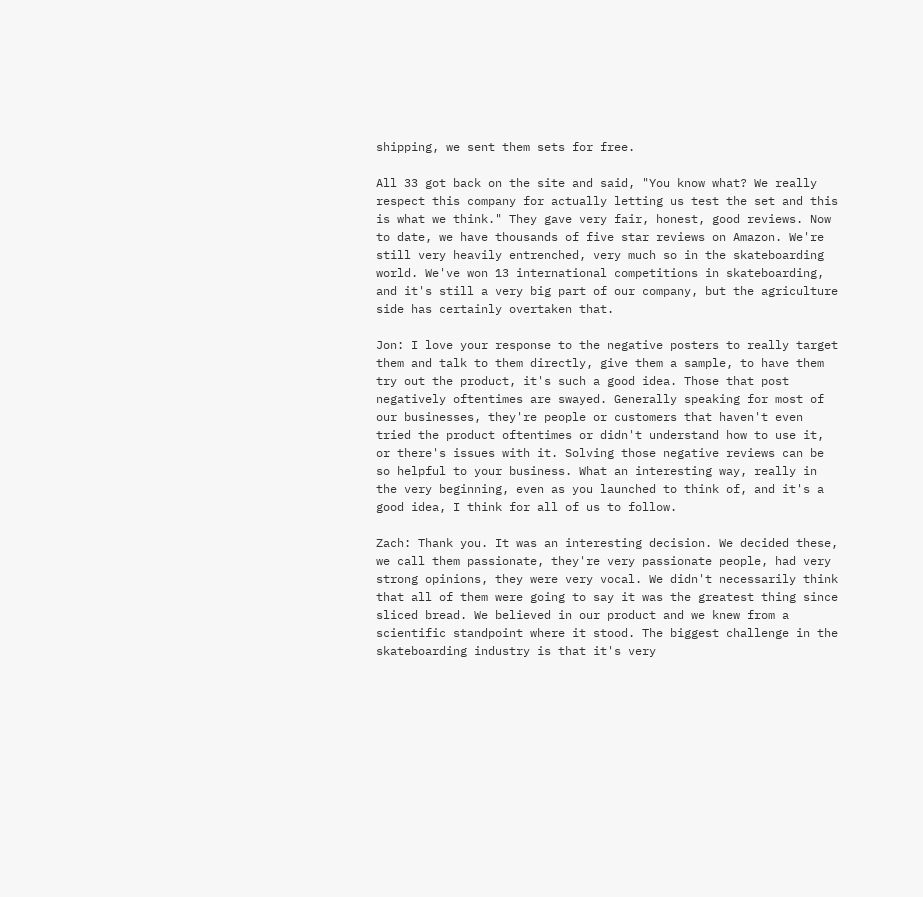shipping, we sent them sets for free.

All 33 got back on the site and said, "You know what? We really respect this company for actually letting us test the set and this is what we think." They gave very fair, honest, good reviews. Now to date, we have thousands of five star reviews on Amazon. We're still very heavily entrenched, very much so in the skateboarding world. We've won 13 international competitions in skateboarding, and it's still a very big part of our company, but the agriculture side has certainly overtaken that.

Jon: I love your response to the negative posters to really target them and talk to them directly, give them a sample, to have them try out the product, it's such a good idea. Those that post negatively oftentimes are swayed. Generally speaking for most of our businesses, they're people or customers that haven't even tried the product oftentimes or didn't understand how to use it, or there's issues with it. Solving those negative reviews can be so helpful to your business. What an interesting way, really in the very beginning, even as you launched to think of, and it's a good idea, I think for all of us to follow.

Zach: Thank you. It was an interesting decision. We decided these, we call them passionate, they're very passionate people, had very strong opinions, they were very vocal. We didn't necessarily think that all of them were going to say it was the greatest thing since sliced bread. We believed in our product and we knew from a scientific standpoint where it stood. The biggest challenge in the skateboarding industry is that it's very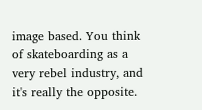image based. You think of skateboarding as a very rebel industry, and it's really the opposite.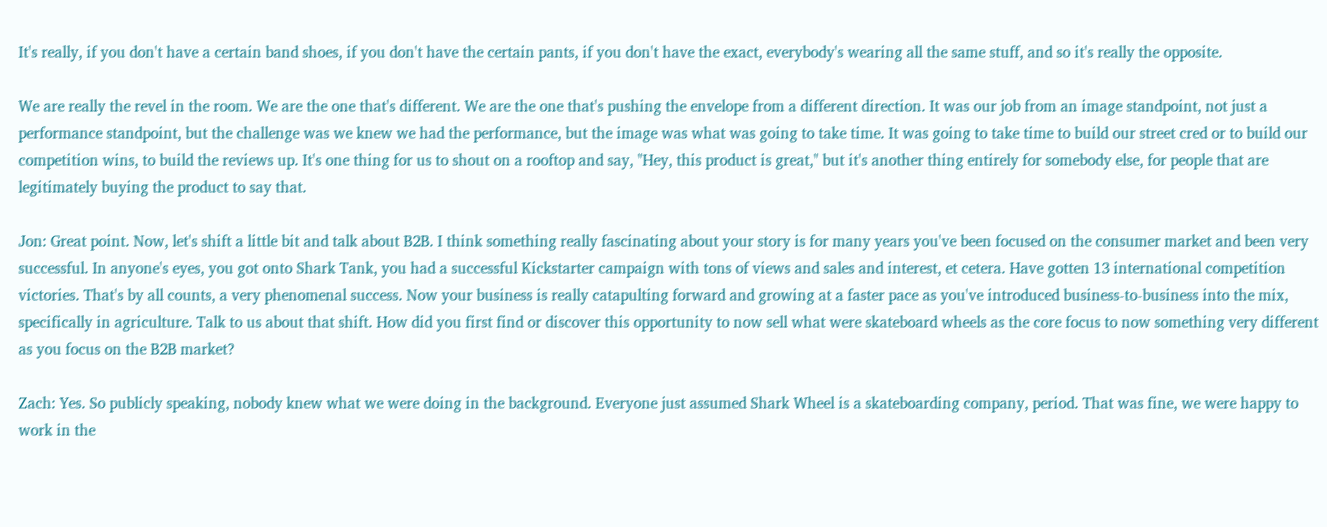It's really, if you don't have a certain band shoes, if you don't have the certain pants, if you don't have the exact, everybody's wearing all the same stuff, and so it's really the opposite.

We are really the revel in the room. We are the one that's different. We are the one that's pushing the envelope from a different direction. It was our job from an image standpoint, not just a performance standpoint, but the challenge was we knew we had the performance, but the image was what was going to take time. It was going to take time to build our street cred or to build our competition wins, to build the reviews up. It's one thing for us to shout on a rooftop and say, "Hey, this product is great," but it's another thing entirely for somebody else, for people that are legitimately buying the product to say that.

Jon: Great point. Now, let's shift a little bit and talk about B2B. I think something really fascinating about your story is for many years you've been focused on the consumer market and been very successful. In anyone's eyes, you got onto Shark Tank, you had a successful Kickstarter campaign with tons of views and sales and interest, et cetera. Have gotten 13 international competition victories. That's by all counts, a very phenomenal success. Now your business is really catapulting forward and growing at a faster pace as you've introduced business-to-business into the mix, specifically in agriculture. Talk to us about that shift. How did you first find or discover this opportunity to now sell what were skateboard wheels as the core focus to now something very different as you focus on the B2B market?

Zach: Yes. So publicly speaking, nobody knew what we were doing in the background. Everyone just assumed Shark Wheel is a skateboarding company, period. That was fine, we were happy to work in the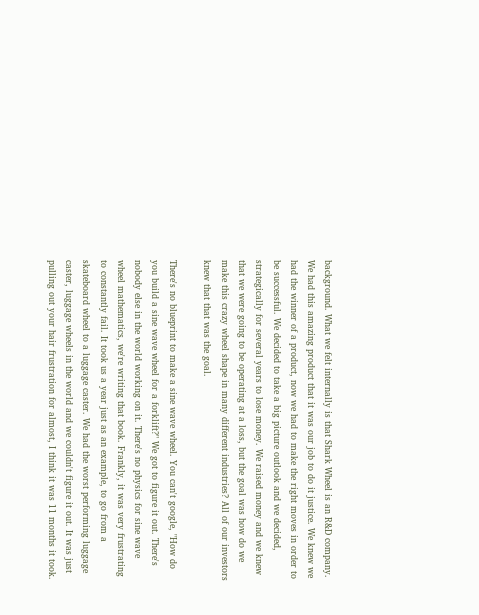background. What we felt internally is that Shark Wheel is an R&D company. We had this amazing product that it was our job to do it justice. We knew we had the winner of a product, now we had to make the right moves in order to be successful. We decided to take a big picture outlook and we decided, strategically for several years to lose money. We raised money and we knew that we were going to be operating at a loss, but the goal was how do we make this crazy wheel shape in many different industries? All of our investors knew that that was the goal.

There's no blueprint to make a sine wave wheel. You can't google, "How do you build a sine wave wheel for a forklift?" We got to figure it out. There's nobody else in the world working on it. There's no physics for sine wave wheel mathematics, we're writing that book. Frankly, it was very frustrating to constantly fail. It took us a year just as an example, to go from a skateboard wheel to a luggage caster. We had the worst performing luggage caster, luggage wheels in the world and we couldn't figure it out. It was just pulling out your hair frustration for almost, I think it was 11 months it took.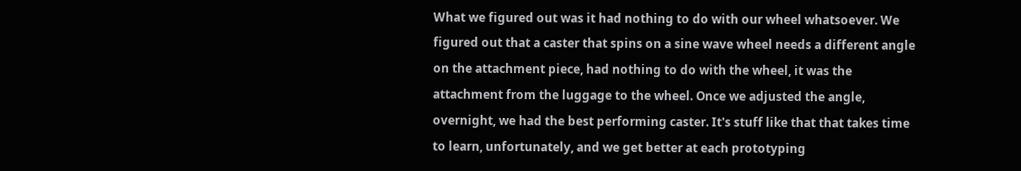What we figured out was it had nothing to do with our wheel whatsoever. We figured out that a caster that spins on a sine wave wheel needs a different angle on the attachment piece, had nothing to do with the wheel, it was the attachment from the luggage to the wheel. Once we adjusted the angle, overnight, we had the best performing caster. It's stuff like that that takes time to learn, unfortunately, and we get better at each prototyping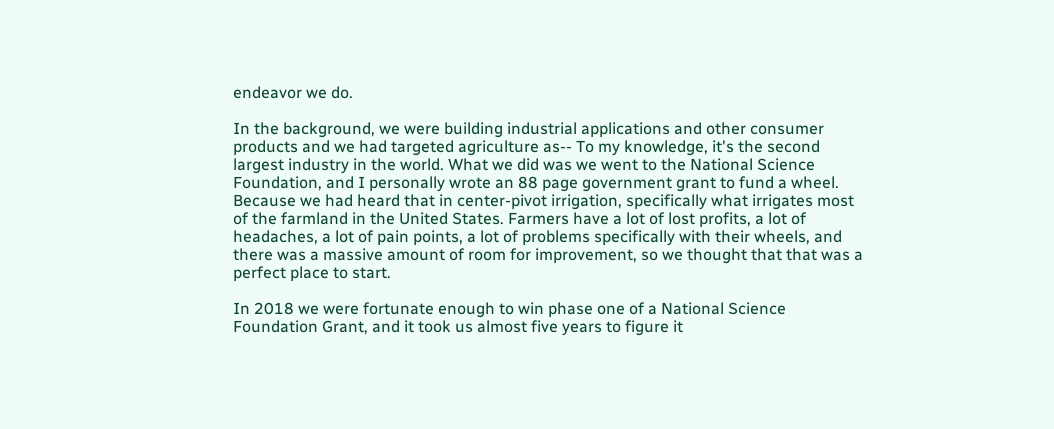endeavor we do.

In the background, we were building industrial applications and other consumer products and we had targeted agriculture as-- To my knowledge, it's the second largest industry in the world. What we did was we went to the National Science Foundation, and I personally wrote an 88 page government grant to fund a wheel. Because we had heard that in center-pivot irrigation, specifically what irrigates most of the farmland in the United States. Farmers have a lot of lost profits, a lot of headaches, a lot of pain points, a lot of problems specifically with their wheels, and there was a massive amount of room for improvement, so we thought that that was a perfect place to start.

In 2018 we were fortunate enough to win phase one of a National Science Foundation Grant, and it took us almost five years to figure it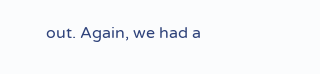out. Again, we had a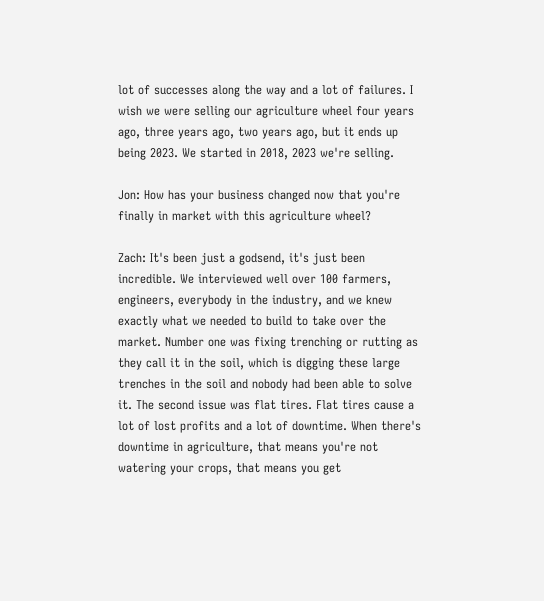lot of successes along the way and a lot of failures. I wish we were selling our agriculture wheel four years ago, three years ago, two years ago, but it ends up being 2023. We started in 2018, 2023 we're selling.

Jon: How has your business changed now that you're finally in market with this agriculture wheel?

Zach: It's been just a godsend, it's just been incredible. We interviewed well over 100 farmers, engineers, everybody in the industry, and we knew exactly what we needed to build to take over the market. Number one was fixing trenching or rutting as they call it in the soil, which is digging these large trenches in the soil and nobody had been able to solve it. The second issue was flat tires. Flat tires cause a lot of lost profits and a lot of downtime. When there's downtime in agriculture, that means you're not watering your crops, that means you get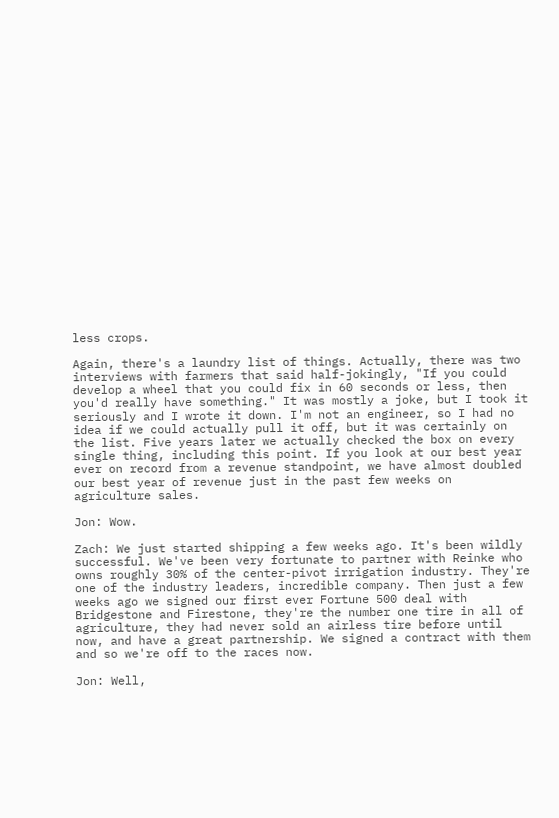less crops.

Again, there's a laundry list of things. Actually, there was two interviews with farmers that said half-jokingly, "If you could develop a wheel that you could fix in 60 seconds or less, then you'd really have something." It was mostly a joke, but I took it seriously and I wrote it down. I'm not an engineer, so I had no idea if we could actually pull it off, but it was certainly on the list. Five years later we actually checked the box on every single thing, including this point. If you look at our best year ever on record from a revenue standpoint, we have almost doubled our best year of revenue just in the past few weeks on agriculture sales.

Jon: Wow.

Zach: We just started shipping a few weeks ago. It's been wildly successful. We've been very fortunate to partner with Reinke who owns roughly 30% of the center-pivot irrigation industry. They're one of the industry leaders, incredible company. Then just a few weeks ago we signed our first ever Fortune 500 deal with Bridgestone and Firestone, they're the number one tire in all of agriculture, they had never sold an airless tire before until now, and have a great partnership. We signed a contract with them and so we're off to the races now.

Jon: Well,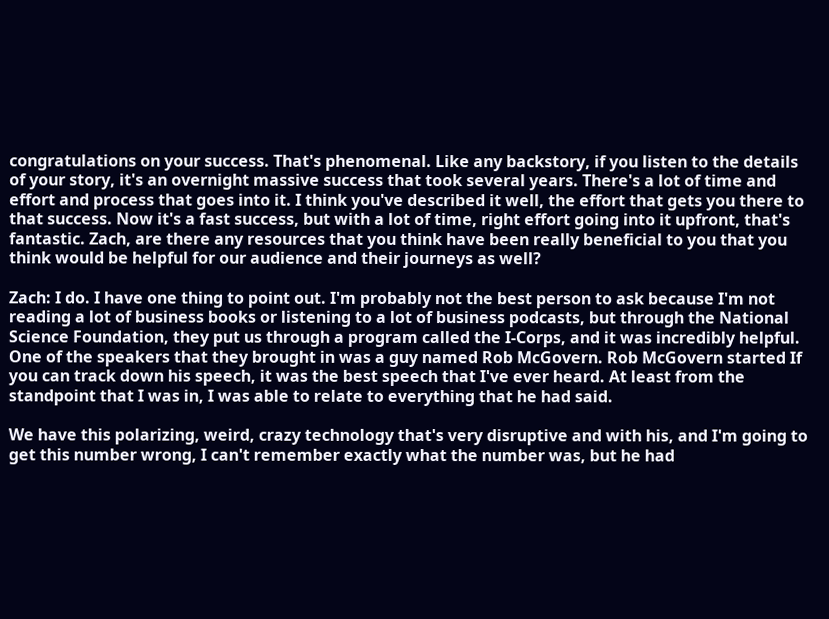congratulations on your success. That's phenomenal. Like any backstory, if you listen to the details of your story, it's an overnight massive success that took several years. There's a lot of time and effort and process that goes into it. I think you've described it well, the effort that gets you there to that success. Now it's a fast success, but with a lot of time, right effort going into it upfront, that's fantastic. Zach, are there any resources that you think have been really beneficial to you that you think would be helpful for our audience and their journeys as well?

Zach: I do. I have one thing to point out. I'm probably not the best person to ask because I'm not reading a lot of business books or listening to a lot of business podcasts, but through the National Science Foundation, they put us through a program called the I-Corps, and it was incredibly helpful. One of the speakers that they brought in was a guy named Rob McGovern. Rob McGovern started If you can track down his speech, it was the best speech that I've ever heard. At least from the standpoint that I was in, I was able to relate to everything that he had said.

We have this polarizing, weird, crazy technology that's very disruptive and with his, and I'm going to get this number wrong, I can't remember exactly what the number was, but he had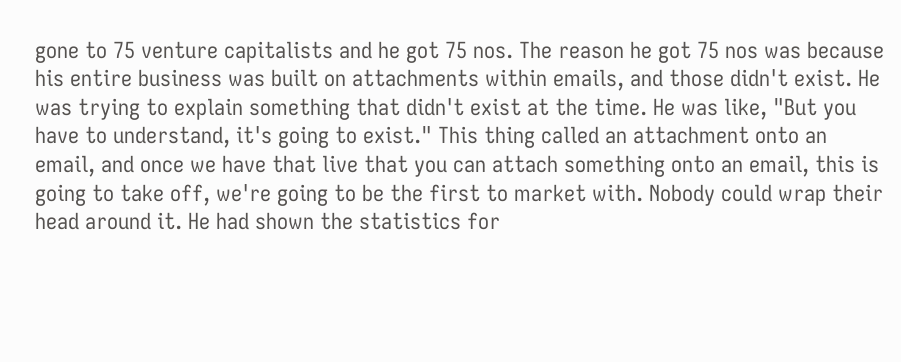gone to 75 venture capitalists and he got 75 nos. The reason he got 75 nos was because his entire business was built on attachments within emails, and those didn't exist. He was trying to explain something that didn't exist at the time. He was like, "But you have to understand, it's going to exist." This thing called an attachment onto an email, and once we have that live that you can attach something onto an email, this is going to take off, we're going to be the first to market with. Nobody could wrap their head around it. He had shown the statistics for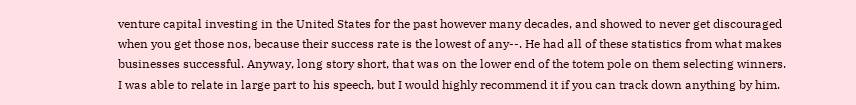venture capital investing in the United States for the past however many decades, and showed to never get discouraged when you get those nos, because their success rate is the lowest of any--. He had all of these statistics from what makes businesses successful. Anyway, long story short, that was on the lower end of the totem pole on them selecting winners. I was able to relate in large part to his speech, but I would highly recommend it if you can track down anything by him.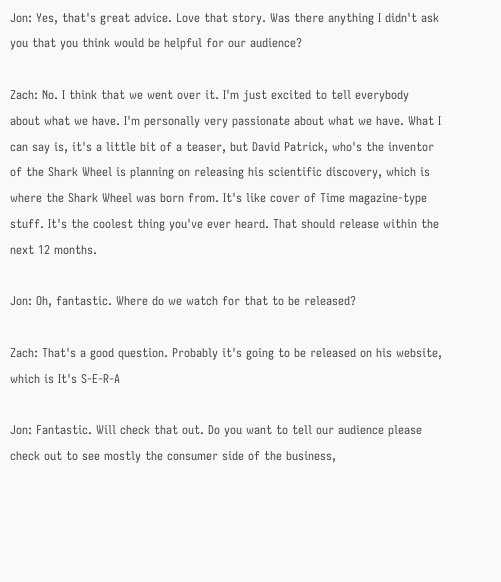Jon: Yes, that's great advice. Love that story. Was there anything I didn't ask you that you think would be helpful for our audience?

Zach: No. I think that we went over it. I'm just excited to tell everybody about what we have. I'm personally very passionate about what we have. What I can say is, it's a little bit of a teaser, but David Patrick, who's the inventor of the Shark Wheel is planning on releasing his scientific discovery, which is where the Shark Wheel was born from. It's like cover of Time magazine-type stuff. It's the coolest thing you've ever heard. That should release within the next 12 months.

Jon: Oh, fantastic. Where do we watch for that to be released?

Zach: That's a good question. Probably it's going to be released on his website, which is It's S-E-R-A

Jon: Fantastic. Will check that out. Do you want to tell our audience please check out to see mostly the consumer side of the business,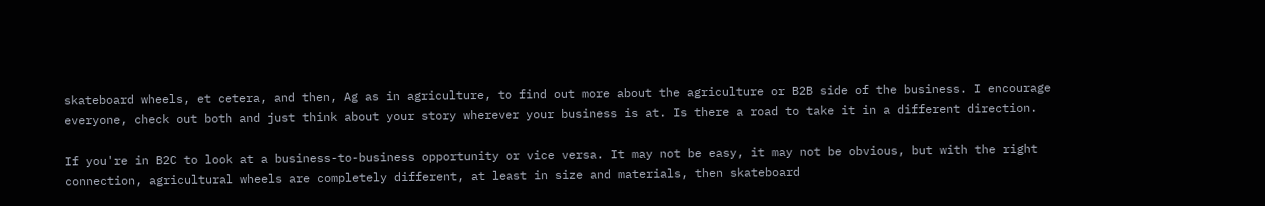skateboard wheels, et cetera, and then, Ag as in agriculture, to find out more about the agriculture or B2B side of the business. I encourage everyone, check out both and just think about your story wherever your business is at. Is there a road to take it in a different direction.

If you're in B2C to look at a business-to-business opportunity or vice versa. It may not be easy, it may not be obvious, but with the right connection, agricultural wheels are completely different, at least in size and materials, then skateboard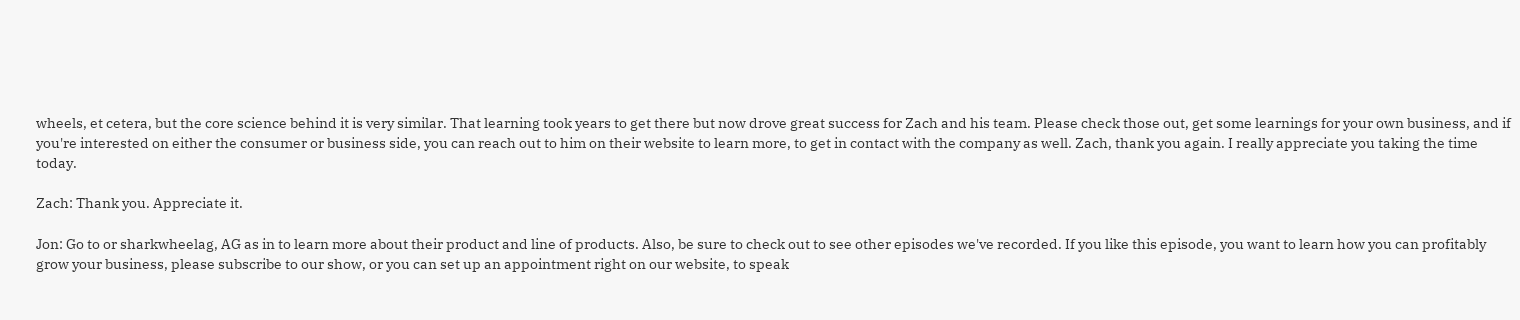wheels, et cetera, but the core science behind it is very similar. That learning took years to get there but now drove great success for Zach and his team. Please check those out, get some learnings for your own business, and if you're interested on either the consumer or business side, you can reach out to him on their website to learn more, to get in contact with the company as well. Zach, thank you again. I really appreciate you taking the time today.

Zach: Thank you. Appreciate it.

Jon: Go to or sharkwheelag, AG as in to learn more about their product and line of products. Also, be sure to check out to see other episodes we've recorded. If you like this episode, you want to learn how you can profitably grow your business, please subscribe to our show, or you can set up an appointment right on our website, to speak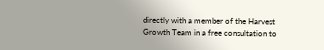directly with a member of the Harvest Growth Team in a free consultation to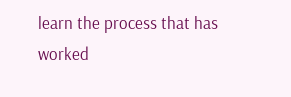learn the process that has worked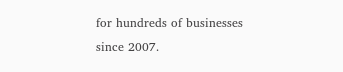for hundreds of businesses since 2007.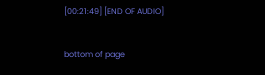[00:21:49] [END OF AUDIO]


bottom of page